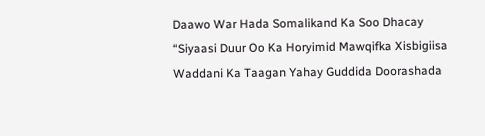Daawo War Hada Somalikand Ka Soo Dhacay “Siyaasi Duur Oo Ka Horyimid Mawqifka Xisbigiisa Waddani Ka Taagan Yahay Guddida Doorashada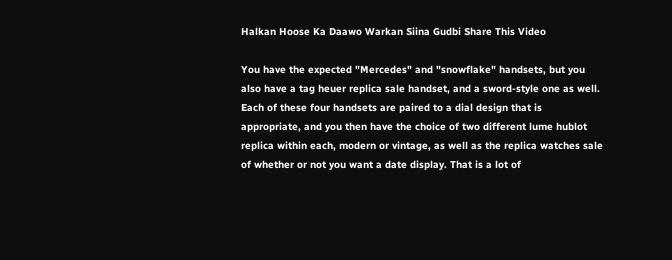Halkan Hoose Ka Daawo Warkan Siina Gudbi Share This Video

You have the expected "Mercedes" and "snowflake" handsets, but you also have a tag heuer replica sale handset, and a sword-style one as well. Each of these four handsets are paired to a dial design that is appropriate, and you then have the choice of two different lume hublot replica within each, modern or vintage, as well as the replica watches sale of whether or not you want a date display. That is a lot of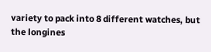variety to pack into 8 different watches, but the longines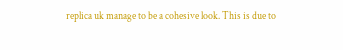replica uk manage to be a cohesive look. This is due to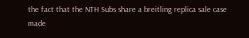the fact that the NTH Subs share a breitling replica sale case made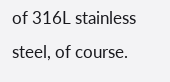of 316L stainless steel, of course.